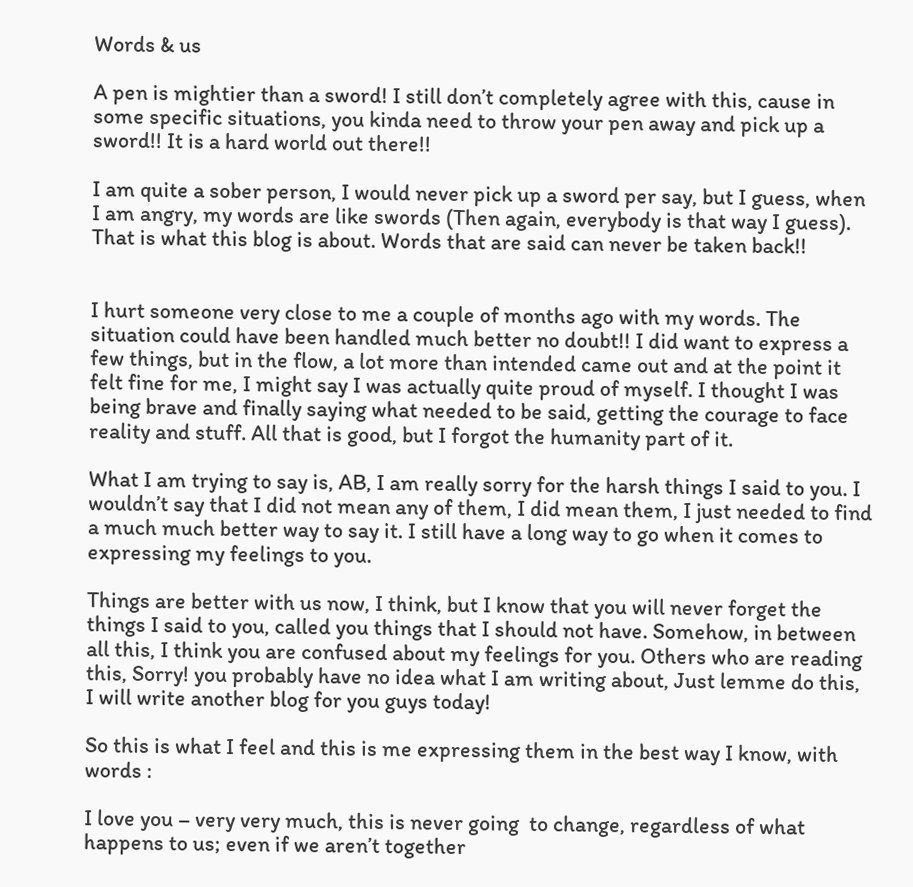Words & us

A pen is mightier than a sword! I still don’t completely agree with this, cause in some specific situations, you kinda need to throw your pen away and pick up a sword!! It is a hard world out there!!

I am quite a sober person, I would never pick up a sword per say, but I guess, when I am angry, my words are like swords (Then again, everybody is that way I guess). That is what this blog is about. Words that are said can never be taken back!!


I hurt someone very close to me a couple of months ago with my words. The situation could have been handled much better no doubt!! I did want to express a few things, but in the flow, a lot more than intended came out and at the point it felt fine for me, I might say I was actually quite proud of myself. I thought I was being brave and finally saying what needed to be said, getting the courage to face reality and stuff. All that is good, but I forgot the humanity part of it.

What I am trying to say is, AB, I am really sorry for the harsh things I said to you. I wouldn’t say that I did not mean any of them, I did mean them, I just needed to find a much much better way to say it. I still have a long way to go when it comes to expressing my feelings to you.

Things are better with us now, I think, but I know that you will never forget the things I said to you, called you things that I should not have. Somehow, in between all this, I think you are confused about my feelings for you. Others who are reading this, Sorry! you probably have no idea what I am writing about, Just lemme do this, I will write another blog for you guys today!

So this is what I feel and this is me expressing them in the best way I know, with words :

I love you – very very much, this is never going  to change, regardless of what happens to us; even if we aren’t together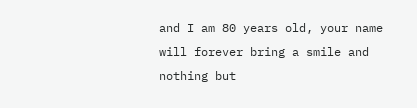and I am 80 years old, your name will forever bring a smile and nothing but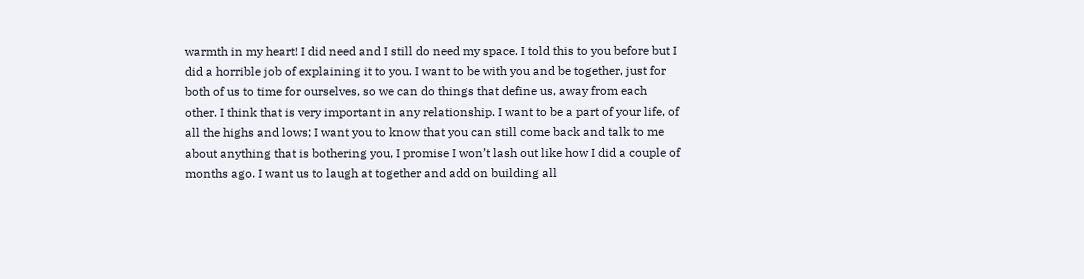warmth in my heart! I did need and I still do need my space. I told this to you before but I did a horrible job of explaining it to you. I want to be with you and be together, just for both of us to time for ourselves, so we can do things that define us, away from each other. I think that is very important in any relationship. I want to be a part of your life, of all the highs and lows; I want you to know that you can still come back and talk to me about anything that is bothering you, I promise I won’t lash out like how I did a couple of months ago. I want us to laugh at together and add on building all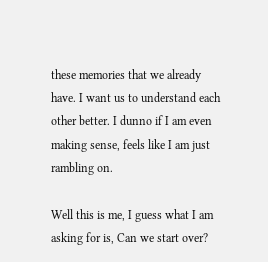these memories that we already have. I want us to understand each other better. I dunno if I am even making sense, feels like I am just rambling on.

Well this is me, I guess what I am asking for is, Can we start over?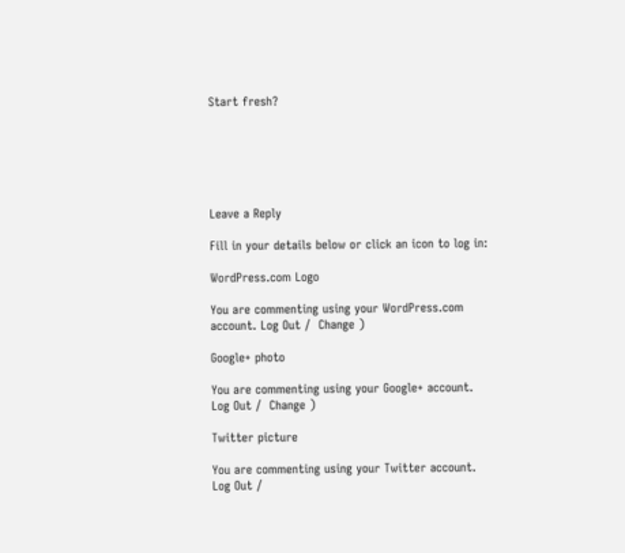Start fresh?






Leave a Reply

Fill in your details below or click an icon to log in:

WordPress.com Logo

You are commenting using your WordPress.com account. Log Out /  Change )

Google+ photo

You are commenting using your Google+ account. Log Out /  Change )

Twitter picture

You are commenting using your Twitter account. Log Out /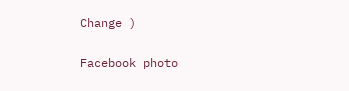Change )

Facebook photo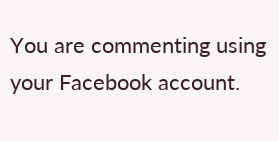You are commenting using your Facebook account.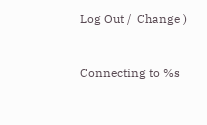Log Out /  Change )


Connecting to %s